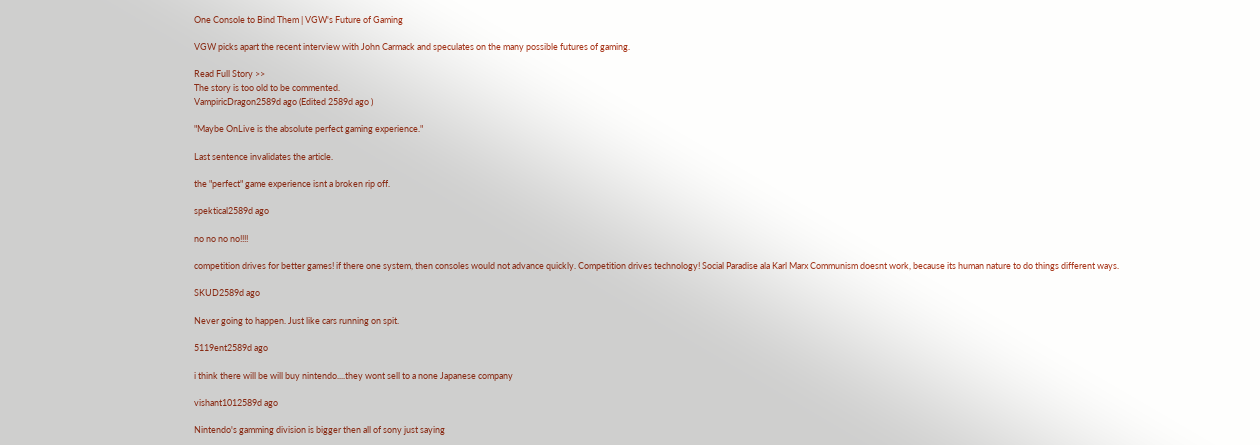One Console to Bind Them | VGW's Future of Gaming

VGW picks apart the recent interview with John Carmack and speculates on the many possible futures of gaming.

Read Full Story >>
The story is too old to be commented.
VampiricDragon2589d ago (Edited 2589d ago )

"Maybe OnLive is the absolute perfect gaming experience."

Last sentence invalidates the article.

the "perfect" game experience isnt a broken rip off.

spektical2589d ago

no no no no!!!!

competition drives for better games! if there one system, then consoles would not advance quickly. Competition drives technology! Social Paradise ala Karl Marx Communism doesnt work, because its human nature to do things different ways.

SKUD2589d ago

Never going to happen. Just like cars running on spit.

5119ent2589d ago

i think there will be will buy nintendo....they wont sell to a none Japanese company

vishant1012589d ago

Nintendo's gamming division is bigger then all of sony just saying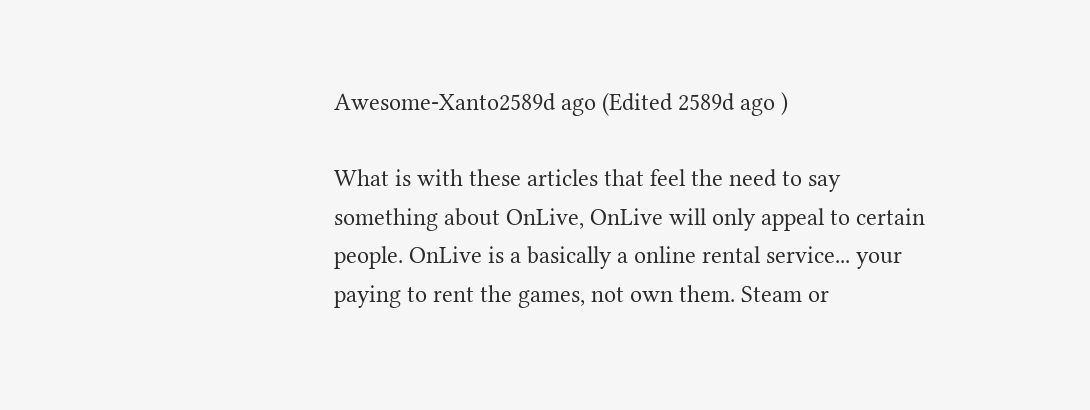Awesome-Xanto2589d ago (Edited 2589d ago )

What is with these articles that feel the need to say something about OnLive, OnLive will only appeal to certain people. OnLive is a basically a online rental service... your paying to rent the games, not own them. Steam or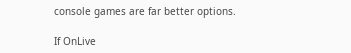console games are far better options.

If OnLive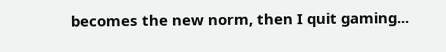becomes the new norm, then I quit gaming...